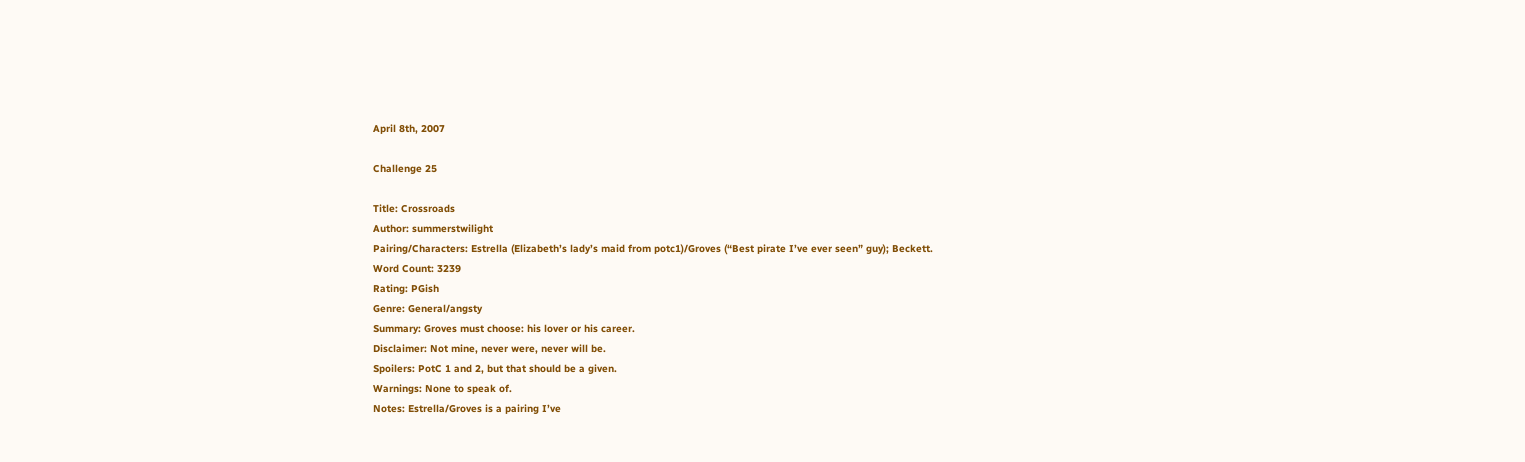April 8th, 2007

Challenge 25

Title: Crossroads
Author: summerstwilight
Pairing/Characters: Estrella (Elizabeth’s lady’s maid from potc1)/Groves (“Best pirate I’ve ever seen” guy); Beckett.
Word Count: 3239
Rating: PGish
Genre: General/angsty
Summary: Groves must choose: his lover or his career.
Disclaimer: Not mine, never were, never will be.
Spoilers: PotC 1 and 2, but that should be a given.
Warnings: None to speak of.
Notes: Estrella/Groves is a pairing I’ve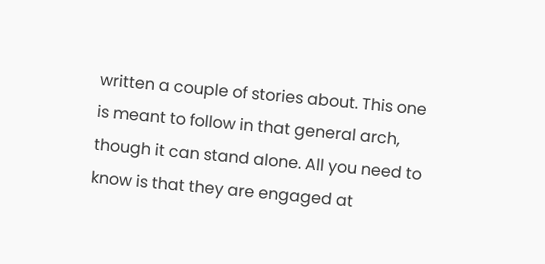written a couple of stories about. This one is meant to follow in that general arch, though it can stand alone. All you need to know is that they are engaged at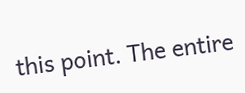this point. The entire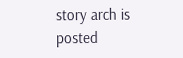story arch is posted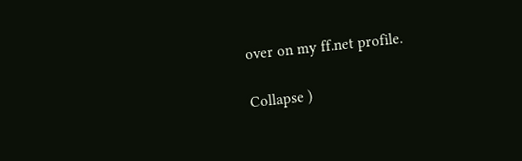over on my ff.net profile.

Collapse )